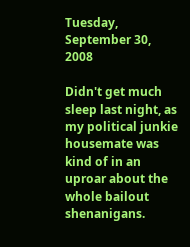Tuesday, September 30, 2008

Didn't get much sleep last night, as my political junkie housemate was kind of in an uproar about the whole bailout shenanigans.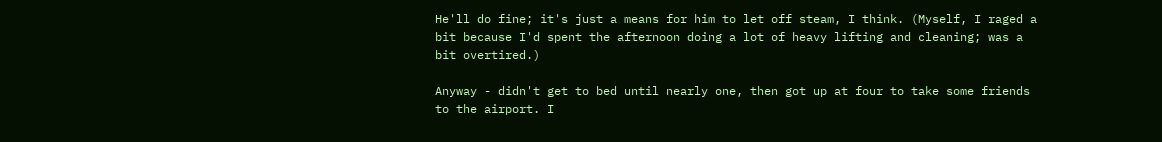He'll do fine; it's just a means for him to let off steam, I think. (Myself, I raged a bit because I'd spent the afternoon doing a lot of heavy lifting and cleaning; was a bit overtired.)

Anyway - didn't get to bed until nearly one, then got up at four to take some friends to the airport. I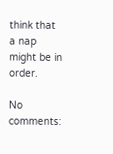think that a nap might be in order.

No comments: